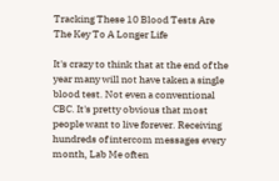Tracking These 10 Blood Tests Are The Key To A Longer Life

It's crazy to think that at the end of the year many will not have taken a single blood test. Not even a conventional CBC. It's pretty obvious that most people want to live forever. Receiving hundreds of intercom messages every month, Lab Me often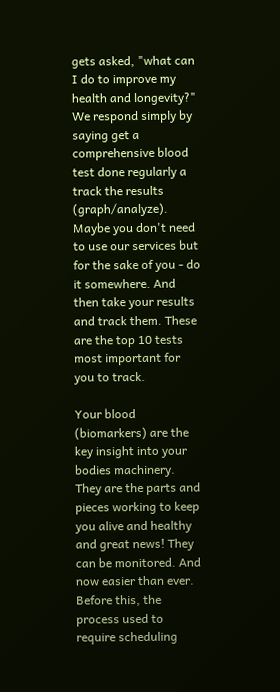gets asked, "what can I do to improve my health and longevity?" We respond simply by saying get a comprehensive blood test done regularly a track the results (graph/analyze). Maybe you don't need to use our services but for the sake of you - do it somewhere. And then take your results and track them. These are the top 10 tests most important for you to track.

Your blood (biomarkers) are the key insight into your bodies machinery. They are the parts and pieces working to keep you alive and healthy and great news! They can be monitored. And now easier than ever. Before this, the process used to require scheduling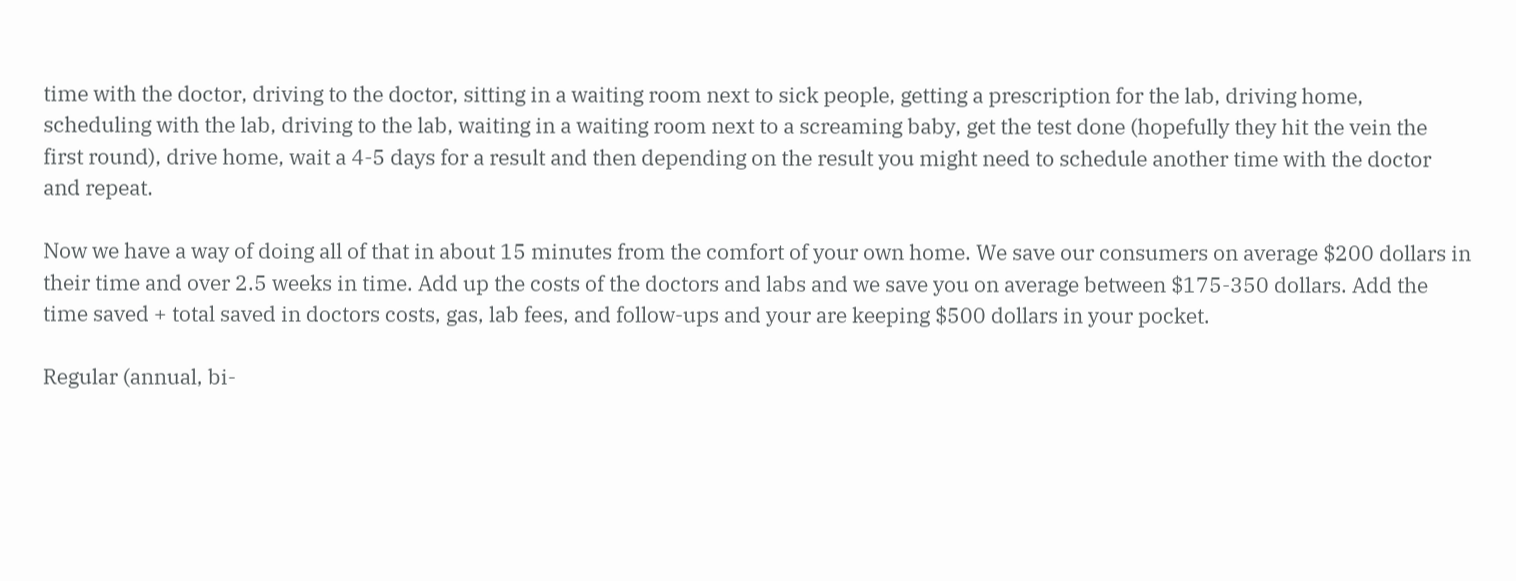time with the doctor, driving to the doctor, sitting in a waiting room next to sick people, getting a prescription for the lab, driving home, scheduling with the lab, driving to the lab, waiting in a waiting room next to a screaming baby, get the test done (hopefully they hit the vein the first round), drive home, wait a 4-5 days for a result and then depending on the result you might need to schedule another time with the doctor and repeat.

Now we have a way of doing all of that in about 15 minutes from the comfort of your own home. We save our consumers on average $200 dollars in their time and over 2.5 weeks in time. Add up the costs of the doctors and labs and we save you on average between $175-350 dollars. Add the time saved + total saved in doctors costs, gas, lab fees, and follow-ups and your are keeping $500 dollars in your pocket.

Regular (annual, bi-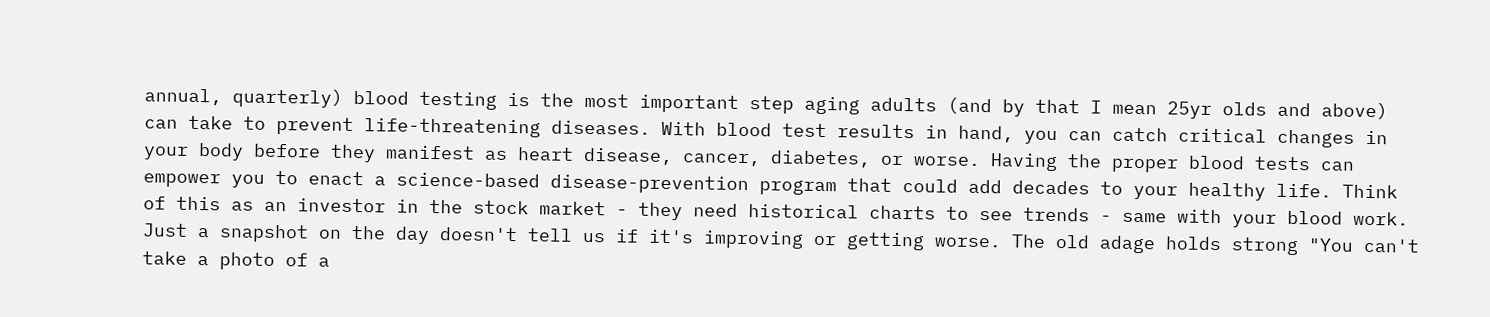annual, quarterly) blood testing is the most important step aging adults (and by that I mean 25yr olds and above) can take to prevent life-threatening diseases. With blood test results in hand, you can catch critical changes in your body before they manifest as heart disease, cancer, diabetes, or worse. Having the proper blood tests can empower you to enact a science-based disease-prevention program that could add decades to your healthy life. Think of this as an investor in the stock market - they need historical charts to see trends - same with your blood work. Just a snapshot on the day doesn't tell us if it's improving or getting worse. The old adage holds strong "You can't take a photo of a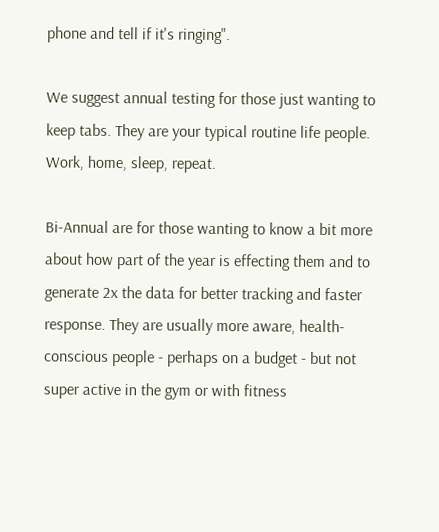phone and tell if it's ringing".

We suggest annual testing for those just wanting to keep tabs. They are your typical routine life people. Work, home, sleep, repeat.

Bi-Annual are for those wanting to know a bit more about how part of the year is effecting them and to generate 2x the data for better tracking and faster response. They are usually more aware, health-conscious people - perhaps on a budget - but not super active in the gym or with fitness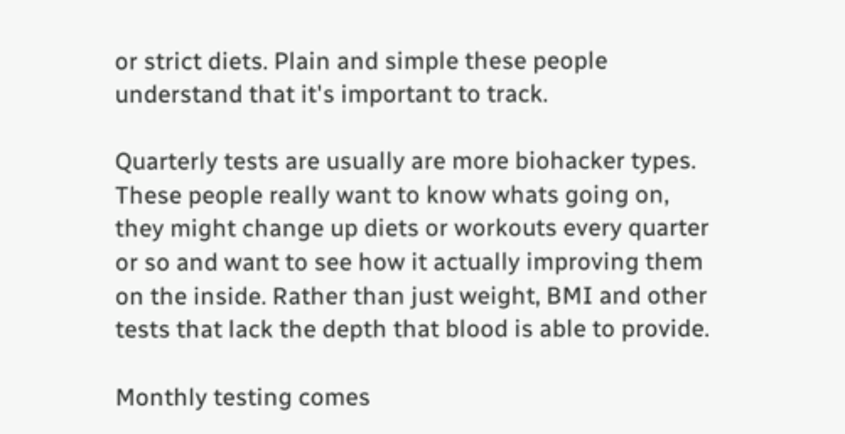or strict diets. Plain and simple these people understand that it's important to track.

Quarterly tests are usually are more biohacker types. These people really want to know whats going on, they might change up diets or workouts every quarter or so and want to see how it actually improving them on the inside. Rather than just weight, BMI and other tests that lack the depth that blood is able to provide.

Monthly testing comes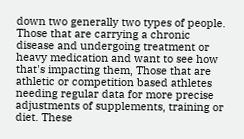down two generally two types of people. Those that are carrying a chronic disease and undergoing treatment or heavy medication and want to see how that's impacting them, Those that are athletic or competition based athletes needing regular data for more precise adjustments of supplements, training or diet. These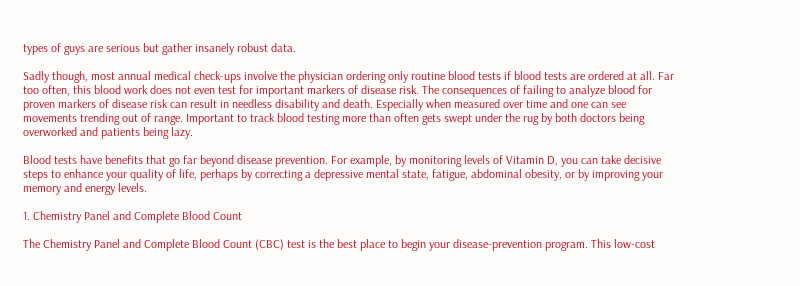types of guys are serious but gather insanely robust data.

Sadly though, most annual medical check-ups involve the physician ordering only routine blood tests if blood tests are ordered at all. Far too often, this blood work does not even test for important markers of disease risk. The consequences of failing to analyze blood for proven markers of disease risk can result in needless disability and death. Especially when measured over time and one can see movements trending out of range. Important to track blood testing more than often gets swept under the rug by both doctors being overworked and patients being lazy.

Blood tests have benefits that go far beyond disease prevention. For example, by monitoring levels of Vitamin D, you can take decisive steps to enhance your quality of life, perhaps by correcting a depressive mental state, fatigue, abdominal obesity, or by improving your memory and energy levels.

1. Chemistry Panel and Complete Blood Count

The Chemistry Panel and Complete Blood Count (CBC) test is the best place to begin your disease-prevention program. This low-cost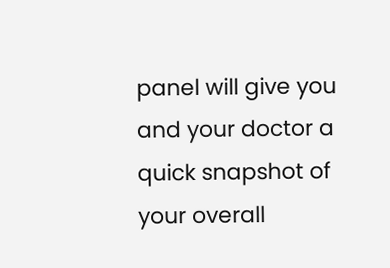panel will give you and your doctor a quick snapshot of your overall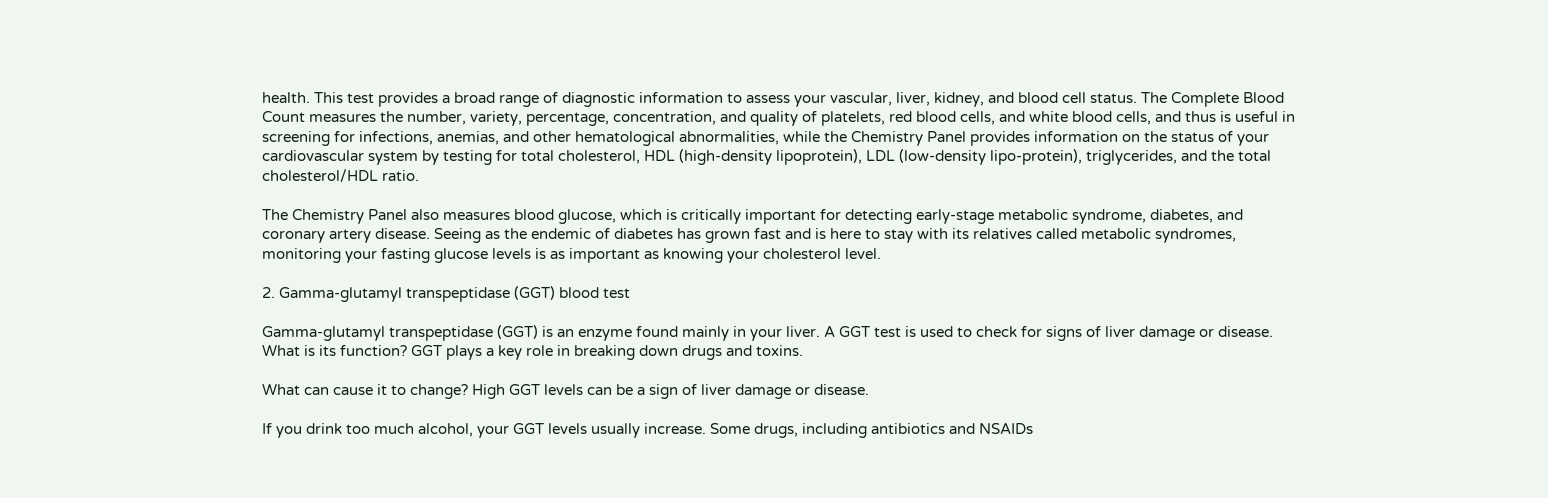health. This test provides a broad range of diagnostic information to assess your vascular, liver, kidney, and blood cell status. The Complete Blood Count measures the number, variety, percentage, concentration, and quality of platelets, red blood cells, and white blood cells, and thus is useful in screening for infections, anemias, and other hematological abnormalities, while the Chemistry Panel provides information on the status of your cardiovascular system by testing for total cholesterol, HDL (high-density lipoprotein), LDL (low-density lipo-protein), triglycerides, and the total cholesterol/HDL ratio.

The Chemistry Panel also measures blood glucose, which is critically important for detecting early-stage metabolic syndrome, diabetes, and coronary artery disease. Seeing as the endemic of diabetes has grown fast and is here to stay with its relatives called metabolic syndromes, monitoring your fasting glucose levels is as important as knowing your cholesterol level.

2. Gamma-glutamyl transpeptidase (GGT) blood test

Gamma-glutamyl transpeptidase (GGT) is an enzyme found mainly in your liver. A GGT test is used to check for signs of liver damage or disease. What is its function? GGT plays a key role in breaking down drugs and toxins.

What can cause it to change? High GGT levels can be a sign of liver damage or disease.

If you drink too much alcohol, your GGT levels usually increase. Some drugs, including antibiotics and NSAIDs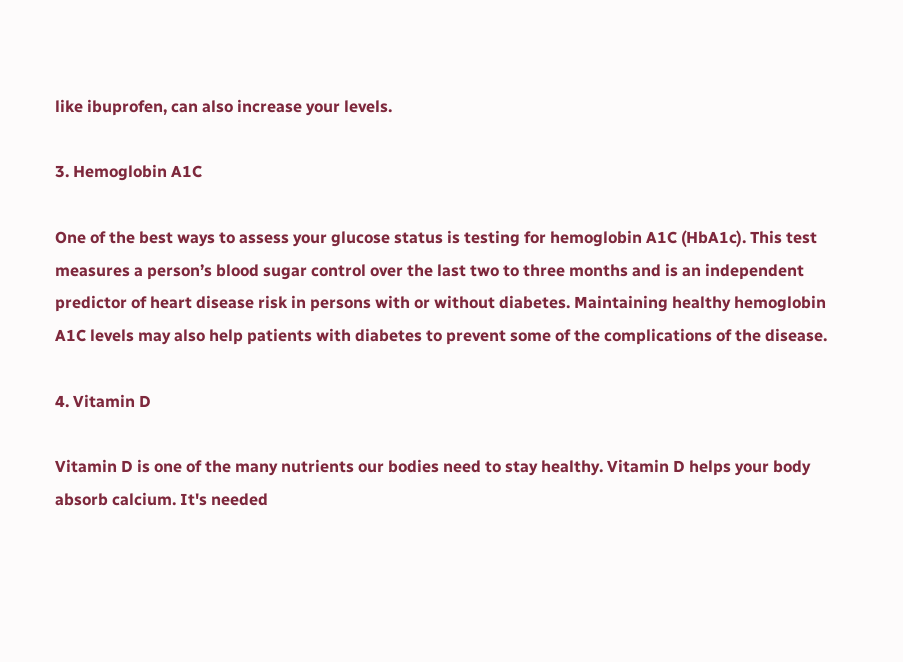like ibuprofen, can also increase your levels.

3. Hemoglobin A1C

One of the best ways to assess your glucose status is testing for hemoglobin A1C (HbA1c). This test measures a person’s blood sugar control over the last two to three months and is an independent predictor of heart disease risk in persons with or without diabetes. Maintaining healthy hemoglobin A1C levels may also help patients with diabetes to prevent some of the complications of the disease.

4. Vitamin D

Vitamin D is one of the many nutrients our bodies need to stay healthy. Vitamin D helps your body absorb calcium. It's needed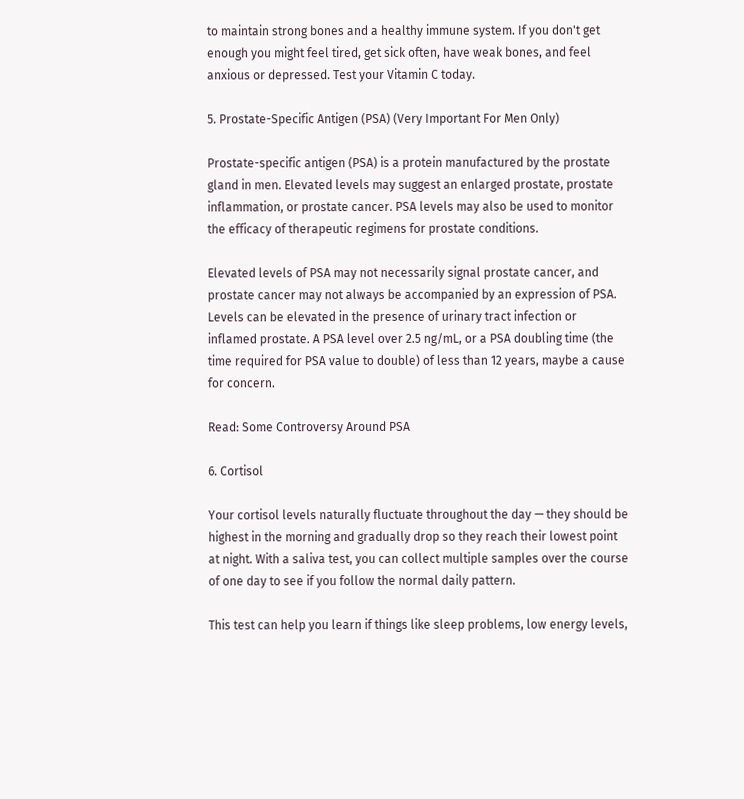to maintain strong bones and a healthy immune system. If you don't get enough you might feel tired, get sick often, have weak bones, and feel anxious or depressed. Test your Vitamin C today.

5. Prostate-Specific Antigen (PSA) (Very Important For Men Only)

Prostate-specific antigen (PSA) is a protein manufactured by the prostate gland in men. Elevated levels may suggest an enlarged prostate, prostate inflammation, or prostate cancer. PSA levels may also be used to monitor the efficacy of therapeutic regimens for prostate conditions.

Elevated levels of PSA may not necessarily signal prostate cancer, and prostate cancer may not always be accompanied by an expression of PSA. Levels can be elevated in the presence of urinary tract infection or inflamed prostate. A PSA level over 2.5 ng/mL, or a PSA doubling time (the time required for PSA value to double) of less than 12 years, maybe a cause for concern.

Read: Some Controversy Around PSA

6. Cortisol

Your cortisol levels naturally fluctuate throughout the day — they should be highest in the morning and gradually drop so they reach their lowest point at night. With a saliva test, you can collect multiple samples over the course of one day to see if you follow the normal daily pattern.

This test can help you learn if things like sleep problems, low energy levels,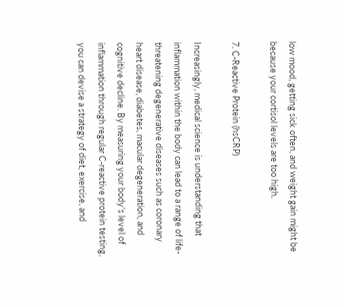low mood, getting sick often, and weight gain might be because your cortisol levels are too high.

7. C-Reactive Protein (hsCRP)

Increasingly, medical science is understanding that inflammation within the body can lead to a range of life-threatening degenerative diseases such as coronary heart disease, diabetes, macular degeneration, and cognitive decline. By measuring your body’s level of inflammation through regular C-reactive protein testing, you can devise a strategy of diet, exercise, and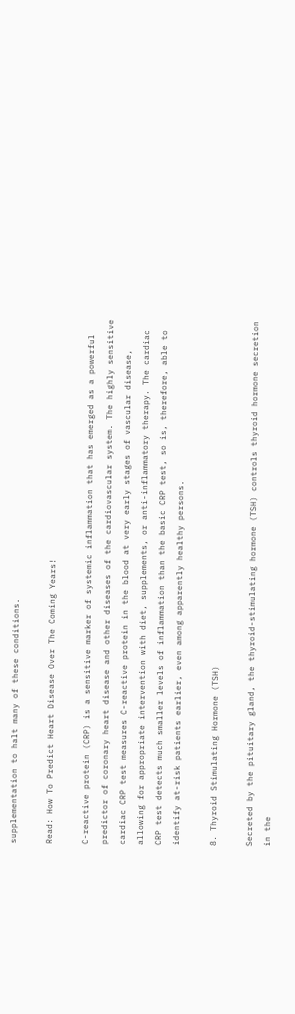supplementation to halt many of these conditions.

Read: How To Predict Heart Disease Over The Coming Years!

C-reactive protein (CRP) is a sensitive marker of systemic inflammation that has emerged as a powerful predictor of coronary heart disease and other diseases of the cardiovascular system. The highly sensitive cardiac CRP test measures C-reactive protein in the blood at very early stages of vascular disease, allowing for appropriate intervention with diet, supplements, or anti-inflammatory therapy. The cardiac CRP test detects much smaller levels of inflammation than the basic CRP test, so is, therefore, able to identify at-risk patients earlier, even among apparently healthy persons.

8. Thyroid Stimulating Hormone (TSH)

Secreted by the pituitary gland, the thyroid-stimulating hormone (TSH) controls thyroid hormone secretion in the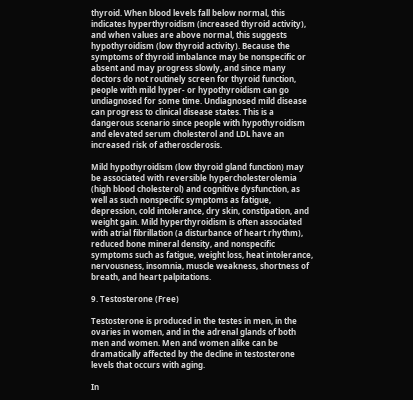thyroid. When blood levels fall below normal, this indicates hyperthyroidism (increased thyroid activity), and when values are above normal, this suggests hypothyroidism (low thyroid activity). Because the symptoms of thyroid imbalance may be nonspecific or absent and may progress slowly, and since many doctors do not routinely screen for thyroid function, people with mild hyper- or hypothyroidism can go undiagnosed for some time. Undiagnosed mild disease can progress to clinical disease states. This is a dangerous scenario since people with hypothyroidism and elevated serum cholesterol and LDL have an increased risk of atherosclerosis.

Mild hypothyroidism (low thyroid gland function) may be associated with reversible hypercholesterolemia (high blood cholesterol) and cognitive dysfunction, as well as such nonspecific symptoms as fatigue, depression, cold intolerance, dry skin, constipation, and weight gain. Mild hyperthyroidism is often associated with atrial fibrillation (a disturbance of heart rhythm), reduced bone mineral density, and nonspecific symptoms such as fatigue, weight loss, heat intolerance, nervousness, insomnia, muscle weakness, shortness of breath, and heart palpitations.

9. Testosterone (Free)

Testosterone is produced in the testes in men, in the ovaries in women, and in the adrenal glands of both men and women. Men and women alike can be dramatically affected by the decline in testosterone levels that occurs with aging.

In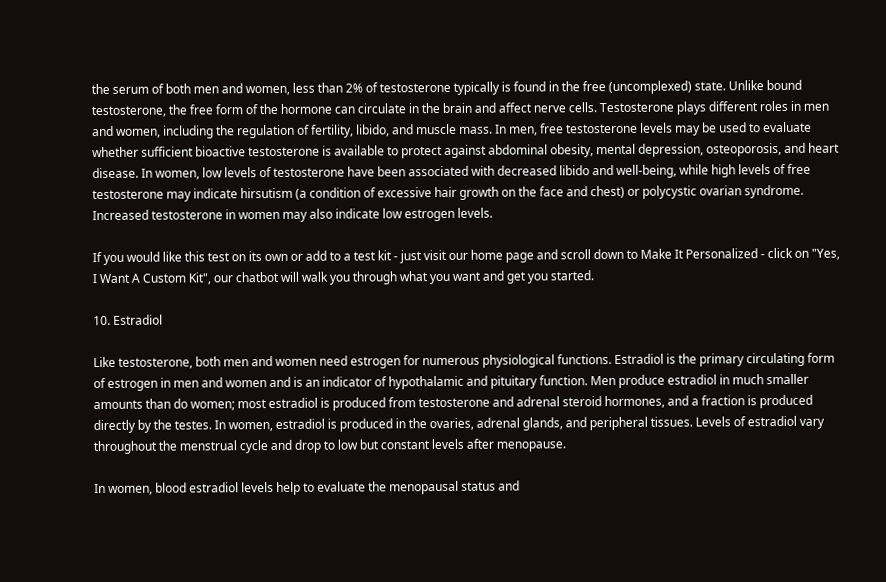the serum of both men and women, less than 2% of testosterone typically is found in the free (uncomplexed) state. Unlike bound testosterone, the free form of the hormone can circulate in the brain and affect nerve cells. Testosterone plays different roles in men and women, including the regulation of fertility, libido, and muscle mass. In men, free testosterone levels may be used to evaluate whether sufficient bioactive testosterone is available to protect against abdominal obesity, mental depression, osteoporosis, and heart disease. In women, low levels of testosterone have been associated with decreased libido and well-being, while high levels of free testosterone may indicate hirsutism (a condition of excessive hair growth on the face and chest) or polycystic ovarian syndrome. Increased testosterone in women may also indicate low estrogen levels.

If you would like this test on its own or add to a test kit - just visit our home page and scroll down to Make It Personalized - click on "Yes, I Want A Custom Kit", our chatbot will walk you through what you want and get you started.

10. Estradiol

Like testosterone, both men and women need estrogen for numerous physiological functions. Estradiol is the primary circulating form of estrogen in men and women and is an indicator of hypothalamic and pituitary function. Men produce estradiol in much smaller amounts than do women; most estradiol is produced from testosterone and adrenal steroid hormones, and a fraction is produced directly by the testes. In women, estradiol is produced in the ovaries, adrenal glands, and peripheral tissues. Levels of estradiol vary throughout the menstrual cycle and drop to low but constant levels after menopause.

In women, blood estradiol levels help to evaluate the menopausal status and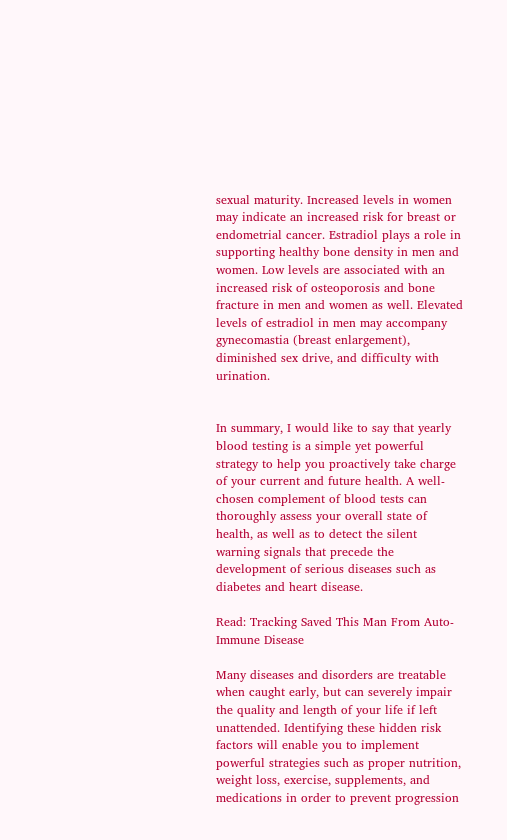sexual maturity. Increased levels in women may indicate an increased risk for breast or endometrial cancer. Estradiol plays a role in supporting healthy bone density in men and women. Low levels are associated with an increased risk of osteoporosis and bone fracture in men and women as well. Elevated levels of estradiol in men may accompany gynecomastia (breast enlargement), diminished sex drive, and difficulty with urination.


In summary, I would like to say that yearly blood testing is a simple yet powerful strategy to help you proactively take charge of your current and future health. A well-chosen complement of blood tests can thoroughly assess your overall state of health, as well as to detect the silent warning signals that precede the development of serious diseases such as diabetes and heart disease.

Read: Tracking Saved This Man From Auto-Immune Disease

Many diseases and disorders are treatable when caught early, but can severely impair the quality and length of your life if left unattended. Identifying these hidden risk factors will enable you to implement powerful strategies such as proper nutrition, weight loss, exercise, supplements, and medications in order to prevent progression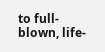to full-blown, life-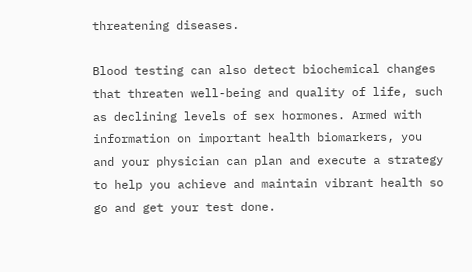threatening diseases.

Blood testing can also detect biochemical changes that threaten well-being and quality of life, such as declining levels of sex hormones. Armed with information on important health biomarkers, you and your physician can plan and execute a strategy to help you achieve and maintain vibrant health so go and get your test done.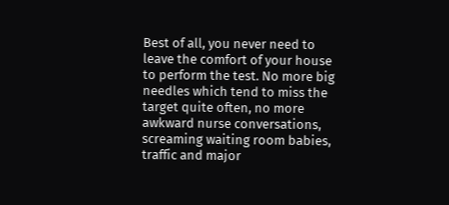Best of all, you never need to leave the comfort of your house to perform the test. No more big needles which tend to miss the target quite often, no more awkward nurse conversations, screaming waiting room babies, traffic and major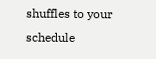shuffles to your schedule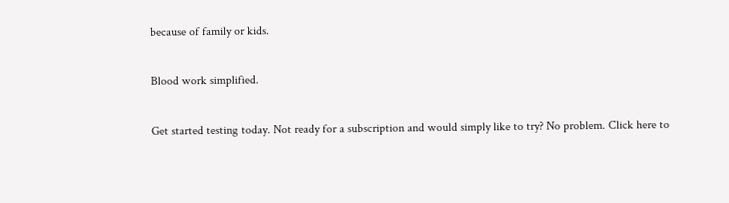because of family or kids.

Blood work simplified.

Get started testing today. Not ready for a subscription and would simply like to try? No problem. Click here to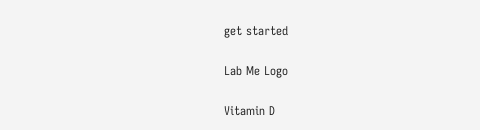get started

Lab Me Logo

Vitamin D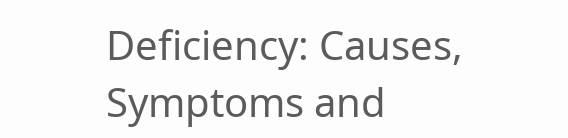Deficiency: Causes, Symptoms and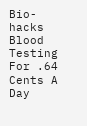Bio-hacks
Blood Testing For .64 Cents A Day